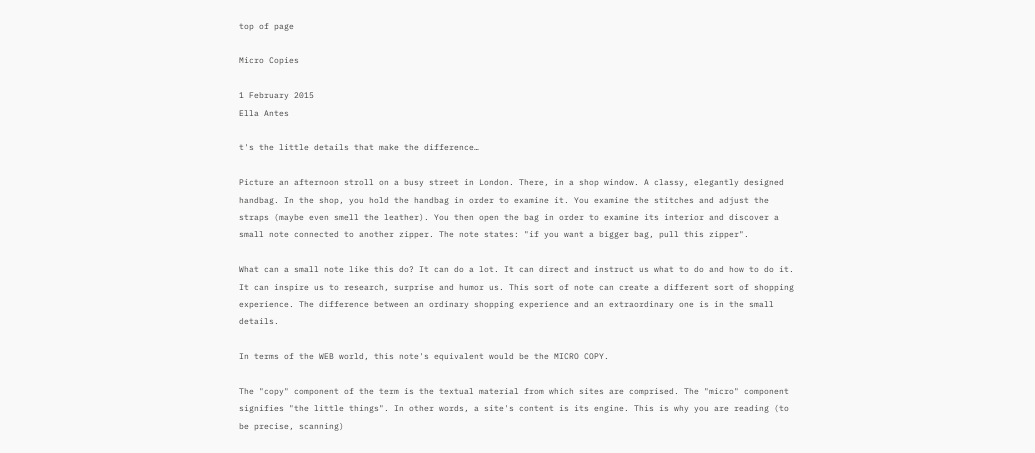top of page

Micro Copies

1 February 2015
Ella Antes

t's the little details that make the difference…

Picture an afternoon stroll on a busy street in London. There, in a shop window. A classy, elegantly designed handbag. In the shop, you hold the handbag in order to examine it. You examine the stitches and adjust the straps (maybe even smell the leather). You then open the bag in order to examine its interior and discover a small note connected to another zipper. The note states: "if you want a bigger bag, pull this zipper".

What can a small note like this do? It can do a lot. It can direct and instruct us what to do and how to do it. It can inspire us to research, surprise and humor us. This sort of note can create a different sort of shopping experience. The difference between an ordinary shopping experience and an extraordinary one is in the small details.

In terms of the WEB world, this note's equivalent would be the MICRO COPY.

The "copy" component of the term is the textual material from which sites are comprised. The "micro" component signifies "the little things". In other words, a site's content is its engine. This is why you are reading (to be precise, scanning)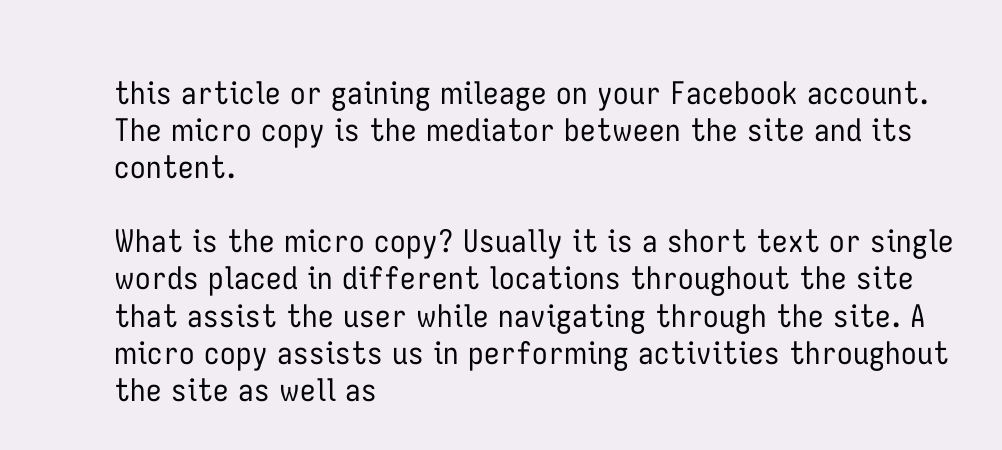this article or gaining mileage on your Facebook account. The micro copy is the mediator between the site and its content.

What is the micro copy? Usually it is a short text or single words placed in different locations throughout the site that assist the user while navigating through the site. A micro copy assists us in performing activities throughout the site as well as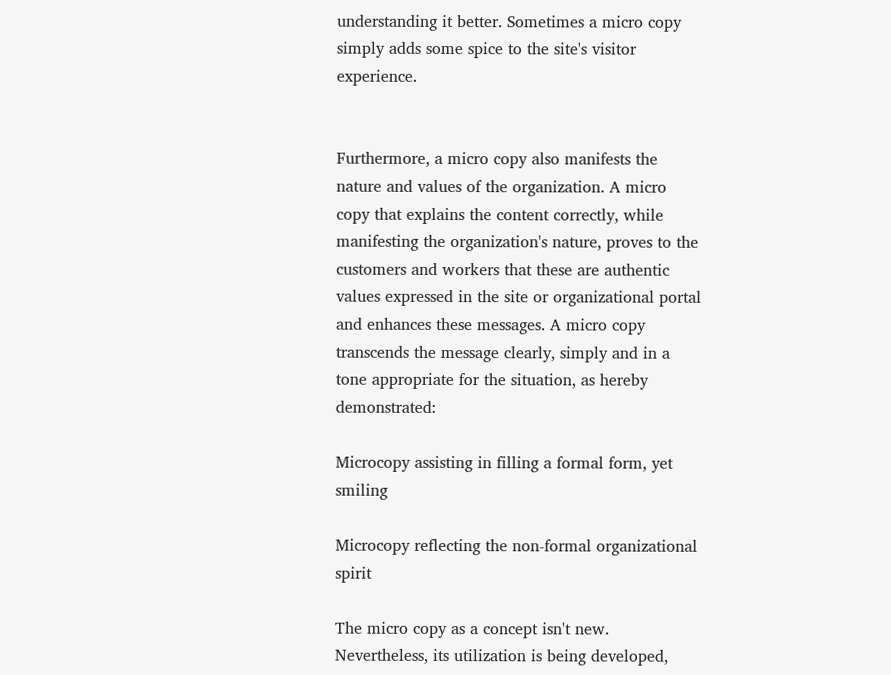understanding it better. Sometimes a micro copy simply adds some spice to the site's visitor experience.


Furthermore, a micro copy also manifests the nature and values of the organization. A micro copy that explains the content correctly, while manifesting the organization's nature, proves to the customers and workers that these are authentic values expressed in the site or organizational portal and enhances these messages. A micro copy transcends the message clearly, simply and in a tone appropriate for the situation, as hereby demonstrated:

Microcopy assisting in filling a formal form, yet smiling

Microcopy reflecting the non-formal organizational spirit

The micro copy as a concept isn't new. Nevertheless, its utilization is being developed,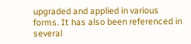upgraded and applied in various forms. It has also been referenced in several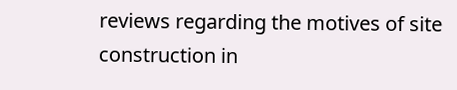reviews regarding the motives of site construction in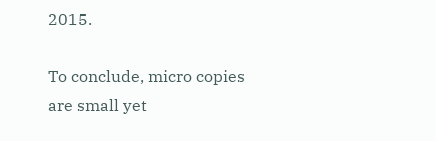2015.

To conclude, micro copies are small yet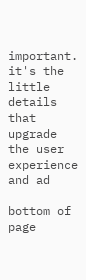important. it's the little details that upgrade the user experience and ad

bottom of page